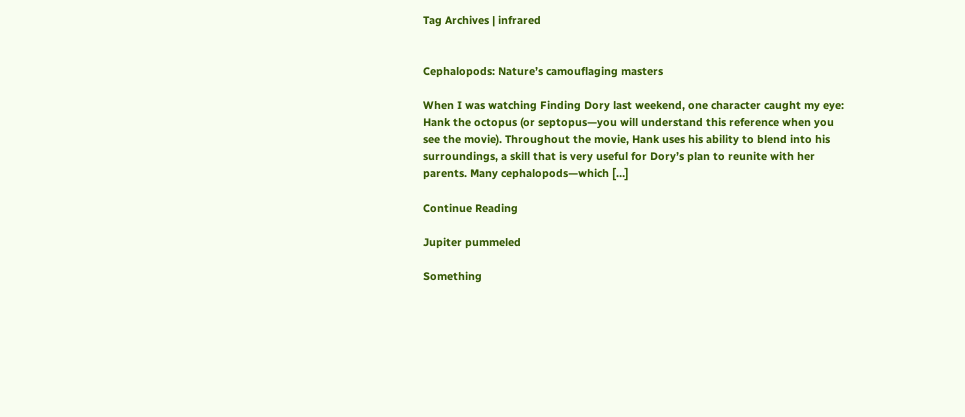Tag Archives | infrared


Cephalopods: Nature’s camouflaging masters

When I was watching Finding Dory last weekend, one character caught my eye: Hank the octopus (or septopus—you will understand this reference when you see the movie). Throughout the movie, Hank uses his ability to blend into his surroundings, a skill that is very useful for Dory’s plan to reunite with her parents. Many cephalopods—which […]

Continue Reading

Jupiter pummeled

Something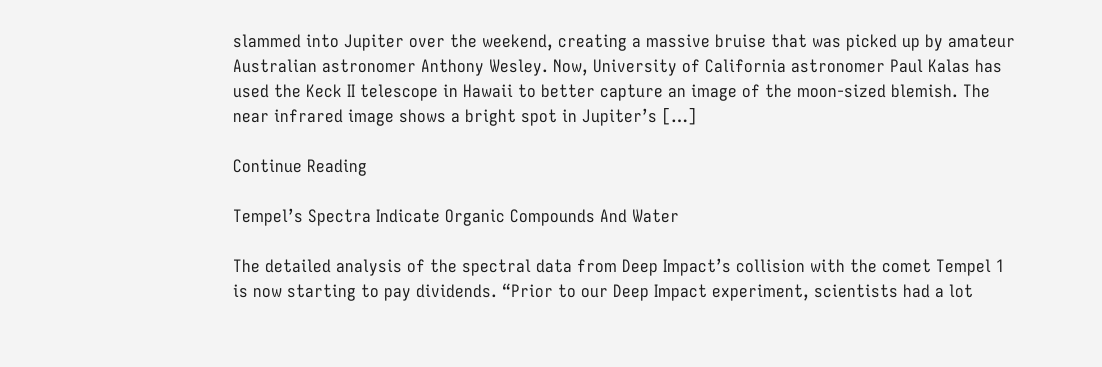slammed into Jupiter over the weekend, creating a massive bruise that was picked up by amateur Australian astronomer Anthony Wesley. Now, University of California astronomer Paul Kalas has used the Keck II telescope in Hawaii to better capture an image of the moon-sized blemish. The near infrared image shows a bright spot in Jupiter’s […]

Continue Reading

Tempel’s Spectra Indicate Organic Compounds And Water

The detailed analysis of the spectral data from Deep Impact’s collision with the comet Tempel 1 is now starting to pay dividends. “Prior to our Deep Impact experiment, scientists had a lot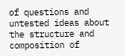of questions and untested ideas about the structure and composition of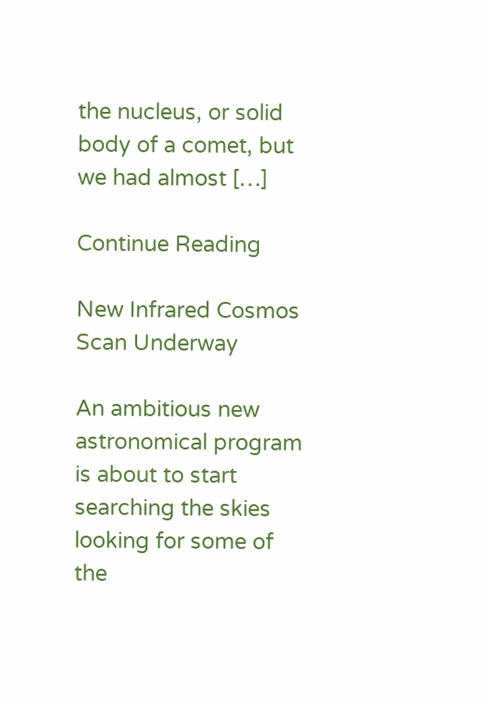the nucleus, or solid body of a comet, but we had almost […]

Continue Reading

New Infrared Cosmos Scan Underway

An ambitious new astronomical program is about to start searching the skies looking for some of the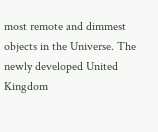most remote and dimmest objects in the Universe. The newly developed United Kingdom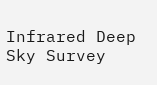Infrared Deep Sky Survey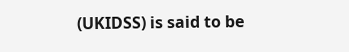(UKIDSS) is said to be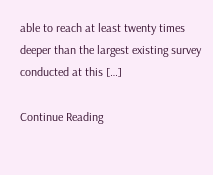able to reach at least twenty times deeper than the largest existing survey conducted at this […]

Continue Reading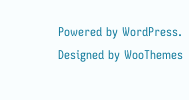Powered by WordPress. Designed by WooThemes